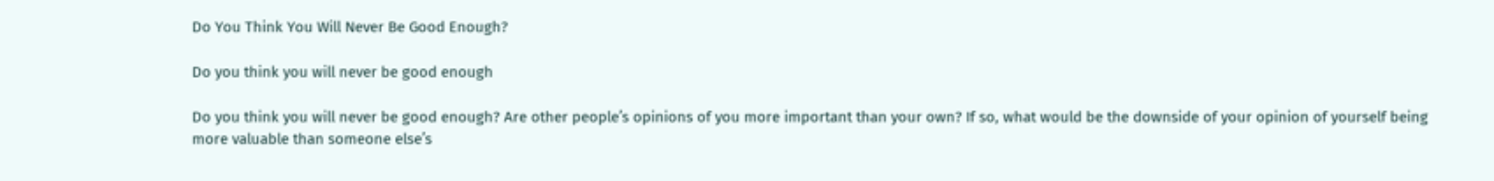Do You Think You Will Never Be Good Enough?

Do you think you will never be good enough

Do you think you will never be good enough? Are other people’s opinions of you more important than your own? If so, what would be the downside of your opinion of yourself being more valuable than someone else’s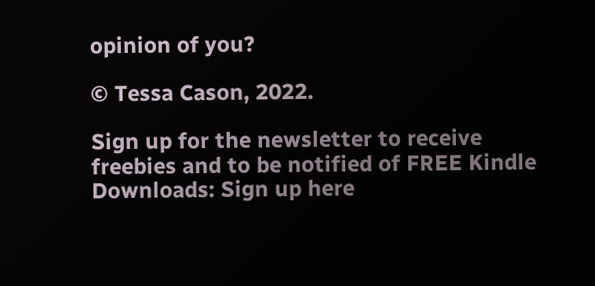opinion of you?

© Tessa Cason, 2022.

Sign up for the newsletter to receive freebies and to be notified of FREE Kindle Downloads: Sign up here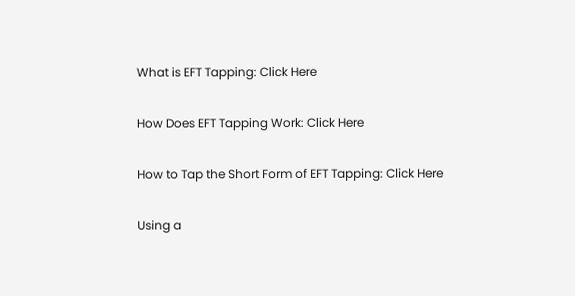What is EFT Tapping: Click Here

How Does EFT Tapping Work: Click Here

How to Tap the Short Form of EFT Tapping: Click Here

Using a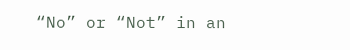“No” or “Not” in an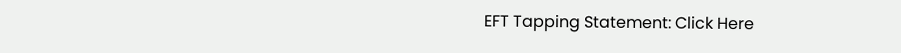EFT Tapping Statement: Click Here